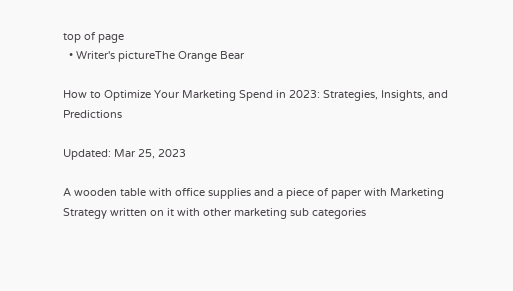top of page
  • Writer's pictureThe Orange Bear

How to Optimize Your Marketing Spend in 2023: Strategies, Insights, and Predictions

Updated: Mar 25, 2023

A wooden table with office supplies and a piece of paper with Marketing Strategy written on it with other marketing sub categories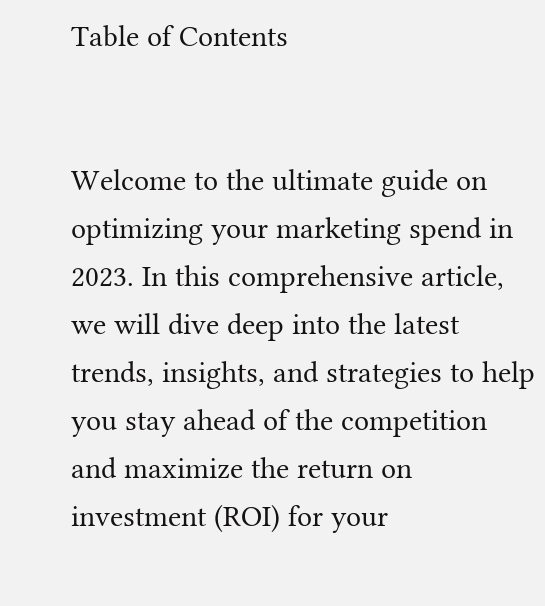Table of Contents


Welcome to the ultimate guide on optimizing your marketing spend in 2023. In this comprehensive article, we will dive deep into the latest trends, insights, and strategies to help you stay ahead of the competition and maximize the return on investment (ROI) for your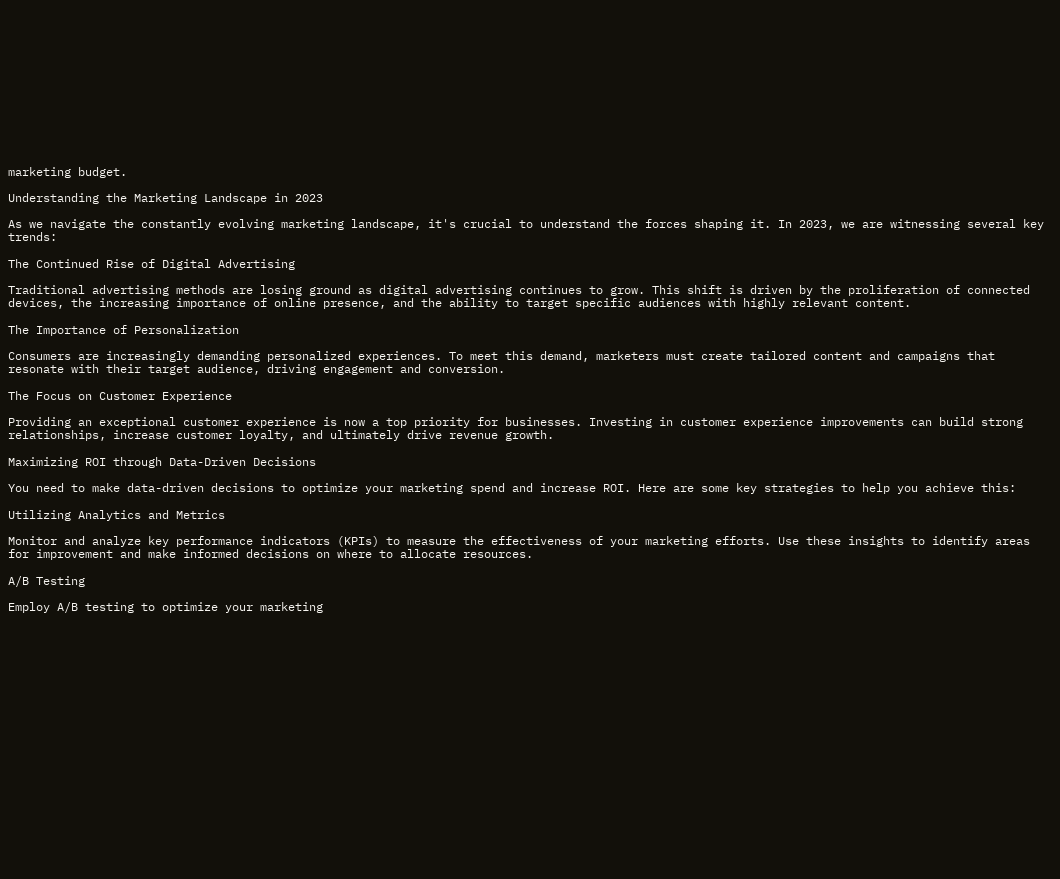marketing budget.

Understanding the Marketing Landscape in 2023

As we navigate the constantly evolving marketing landscape, it's crucial to understand the forces shaping it. In 2023, we are witnessing several key trends:

The Continued Rise of Digital Advertising

Traditional advertising methods are losing ground as digital advertising continues to grow. This shift is driven by the proliferation of connected devices, the increasing importance of online presence, and the ability to target specific audiences with highly relevant content.

The Importance of Personalization

Consumers are increasingly demanding personalized experiences. To meet this demand, marketers must create tailored content and campaigns that resonate with their target audience, driving engagement and conversion.

The Focus on Customer Experience

Providing an exceptional customer experience is now a top priority for businesses. Investing in customer experience improvements can build strong relationships, increase customer loyalty, and ultimately drive revenue growth.

Maximizing ROI through Data-Driven Decisions

You need to make data-driven decisions to optimize your marketing spend and increase ROI. Here are some key strategies to help you achieve this:

Utilizing Analytics and Metrics

Monitor and analyze key performance indicators (KPIs) to measure the effectiveness of your marketing efforts. Use these insights to identify areas for improvement and make informed decisions on where to allocate resources.

A/B Testing

Employ A/B testing to optimize your marketing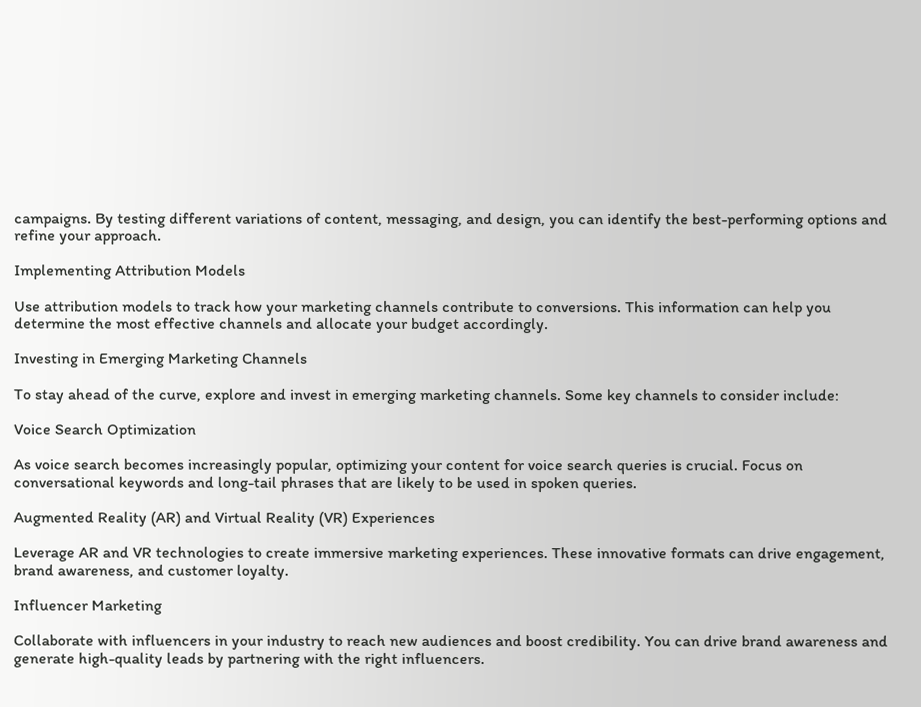campaigns. By testing different variations of content, messaging, and design, you can identify the best-performing options and refine your approach.

Implementing Attribution Models

Use attribution models to track how your marketing channels contribute to conversions. This information can help you determine the most effective channels and allocate your budget accordingly.

Investing in Emerging Marketing Channels

To stay ahead of the curve, explore and invest in emerging marketing channels. Some key channels to consider include:

Voice Search Optimization

As voice search becomes increasingly popular, optimizing your content for voice search queries is crucial. Focus on conversational keywords and long-tail phrases that are likely to be used in spoken queries.

Augmented Reality (AR) and Virtual Reality (VR) Experiences

Leverage AR and VR technologies to create immersive marketing experiences. These innovative formats can drive engagement, brand awareness, and customer loyalty.

Influencer Marketing

Collaborate with influencers in your industry to reach new audiences and boost credibility. You can drive brand awareness and generate high-quality leads by partnering with the right influencers.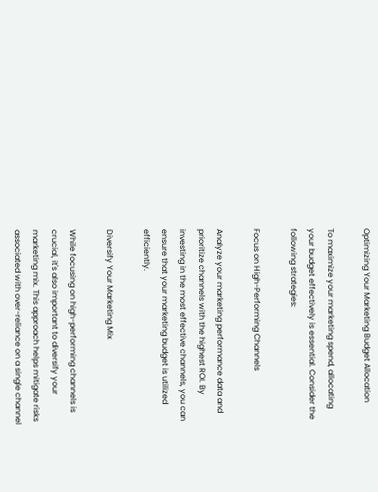Optimizing Your Marketing Budget Allocation

To maximize your marketing spend, allocating your budget effectively is essential. Consider the following strategies:

Focus on High-Performing Channels

Analyze your marketing performance data and prioritize channels with the highest ROI. By investing in the most effective channels, you can ensure that your marketing budget is utilized efficiently.

Diversify Your Marketing Mix

While focusing on high-performing channels is crucial, it's also important to diversify your marketing mix. This approach helps mitigate risks associated with over-reliance on a single channel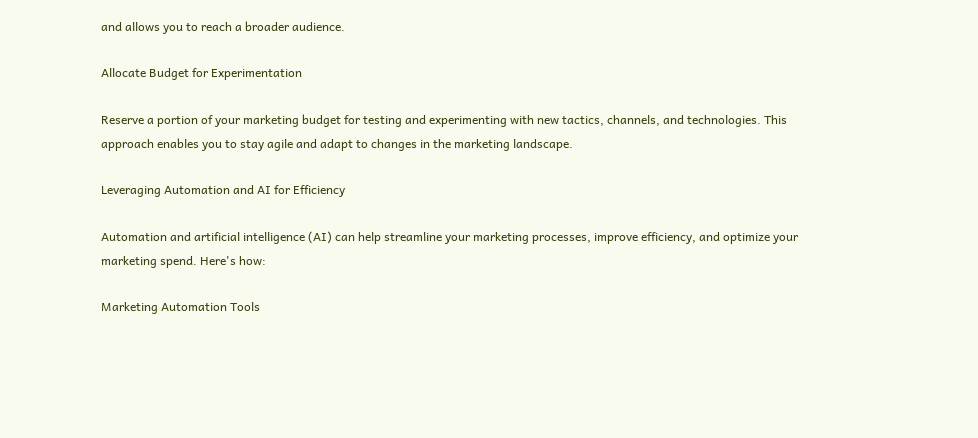and allows you to reach a broader audience.

Allocate Budget for Experimentation

Reserve a portion of your marketing budget for testing and experimenting with new tactics, channels, and technologies. This approach enables you to stay agile and adapt to changes in the marketing landscape.

Leveraging Automation and AI for Efficiency

Automation and artificial intelligence (AI) can help streamline your marketing processes, improve efficiency, and optimize your marketing spend. Here's how:

Marketing Automation Tools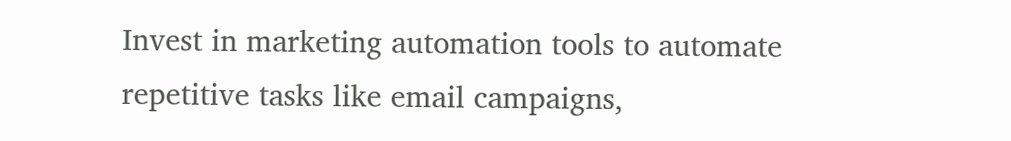Invest in marketing automation tools to automate repetitive tasks like email campaigns,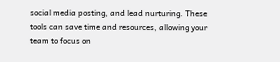social media posting, and lead nurturing. These tools can save time and resources, allowing your team to focus on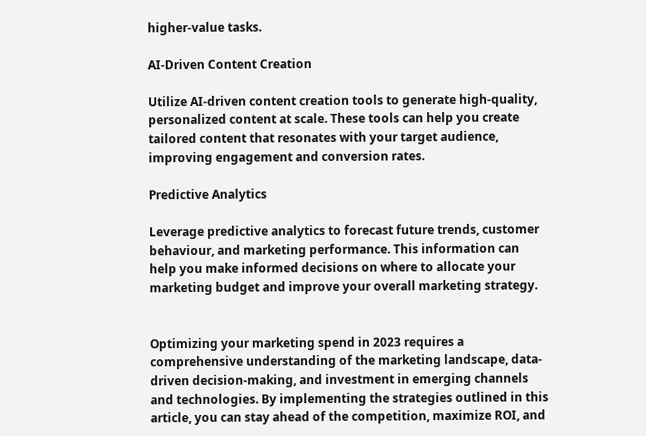higher-value tasks.

AI-Driven Content Creation

Utilize AI-driven content creation tools to generate high-quality, personalized content at scale. These tools can help you create tailored content that resonates with your target audience, improving engagement and conversion rates.

Predictive Analytics

Leverage predictive analytics to forecast future trends, customer behaviour, and marketing performance. This information can help you make informed decisions on where to allocate your marketing budget and improve your overall marketing strategy.


Optimizing your marketing spend in 2023 requires a comprehensive understanding of the marketing landscape, data-driven decision-making, and investment in emerging channels and technologies. By implementing the strategies outlined in this article, you can stay ahead of the competition, maximize ROI, and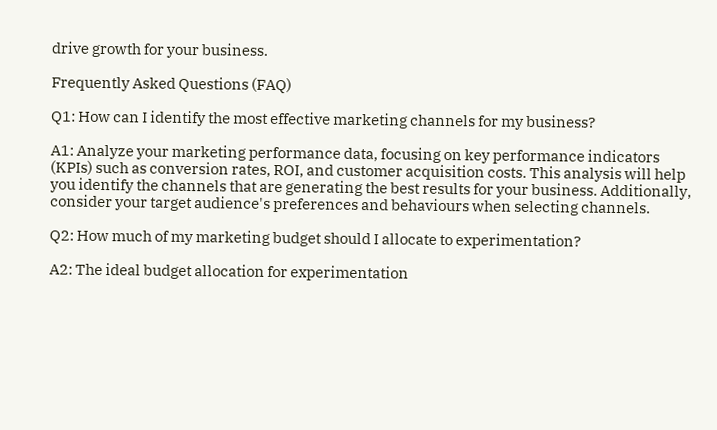drive growth for your business.

Frequently Asked Questions (FAQ)

Q1: How can I identify the most effective marketing channels for my business?

A1: Analyze your marketing performance data, focusing on key performance indicators (KPIs) such as conversion rates, ROI, and customer acquisition costs. This analysis will help you identify the channels that are generating the best results for your business. Additionally, consider your target audience's preferences and behaviours when selecting channels.

Q2: How much of my marketing budget should I allocate to experimentation?

A2: The ideal budget allocation for experimentation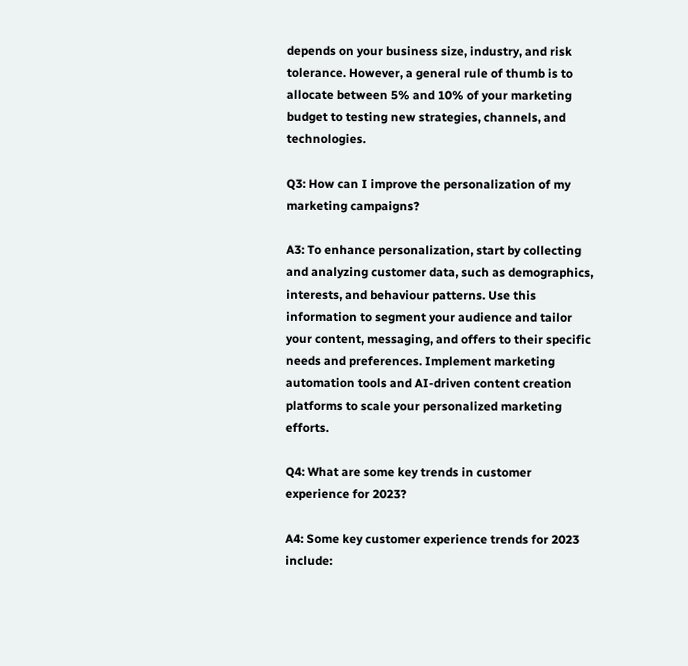depends on your business size, industry, and risk tolerance. However, a general rule of thumb is to allocate between 5% and 10% of your marketing budget to testing new strategies, channels, and technologies.

Q3: How can I improve the personalization of my marketing campaigns?

A3: To enhance personalization, start by collecting and analyzing customer data, such as demographics, interests, and behaviour patterns. Use this information to segment your audience and tailor your content, messaging, and offers to their specific needs and preferences. Implement marketing automation tools and AI-driven content creation platforms to scale your personalized marketing efforts.

Q4: What are some key trends in customer experience for 2023?

A4: Some key customer experience trends for 2023 include: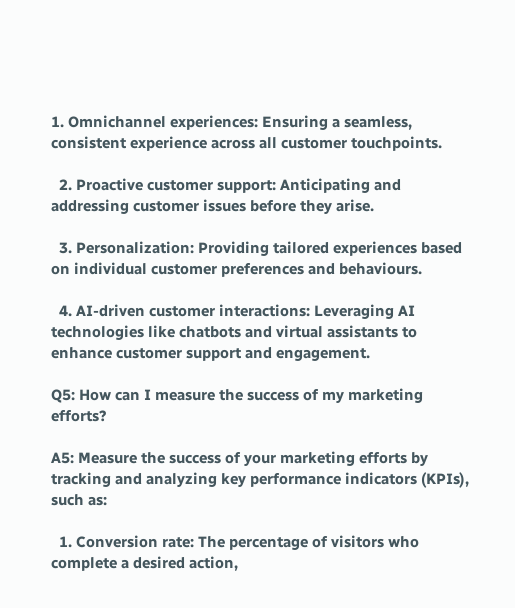1. Omnichannel experiences: Ensuring a seamless, consistent experience across all customer touchpoints.

  2. Proactive customer support: Anticipating and addressing customer issues before they arise.

  3. Personalization: Providing tailored experiences based on individual customer preferences and behaviours.

  4. AI-driven customer interactions: Leveraging AI technologies like chatbots and virtual assistants to enhance customer support and engagement.

Q5: How can I measure the success of my marketing efforts?

A5: Measure the success of your marketing efforts by tracking and analyzing key performance indicators (KPIs), such as:

  1. Conversion rate: The percentage of visitors who complete a desired action,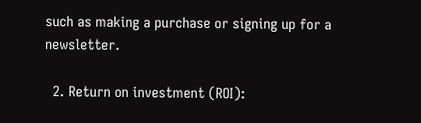such as making a purchase or signing up for a newsletter.

  2. Return on investment (ROI):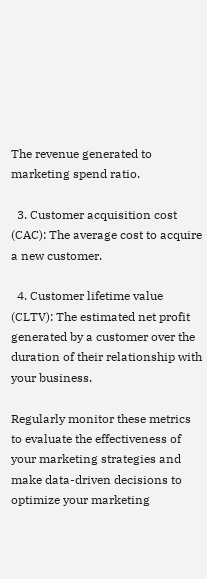The revenue generated to marketing spend ratio.

  3. Customer acquisition cost (CAC): The average cost to acquire a new customer.

  4. Customer lifetime value (CLTV): The estimated net profit generated by a customer over the duration of their relationship with your business.

Regularly monitor these metrics to evaluate the effectiveness of your marketing strategies and make data-driven decisions to optimize your marketing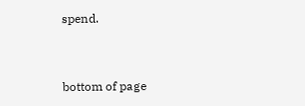spend.


bottom of page